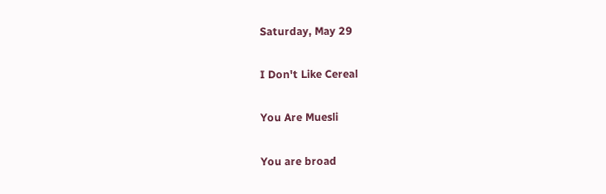Saturday, May 29

I Don't Like Cereal

You Are Muesli

You are broad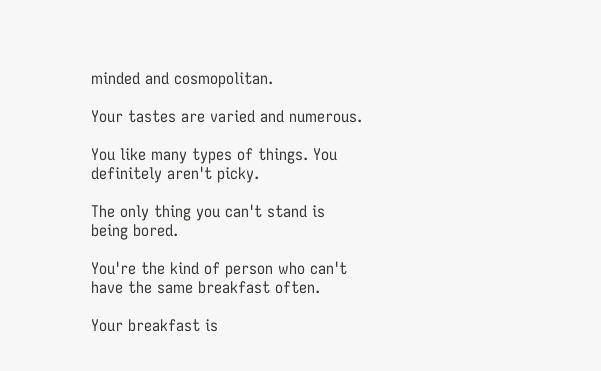minded and cosmopolitan.

Your tastes are varied and numerous.

You like many types of things. You definitely aren't picky.

The only thing you can't stand is being bored.

You're the kind of person who can't have the same breakfast often.

Your breakfast is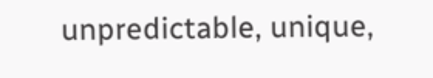unpredictable, unique,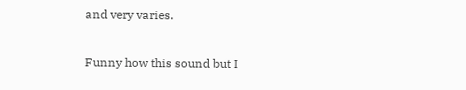and very varies.

Funny how this sound but I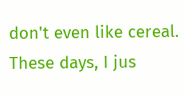don't even like cereal. These days, I jus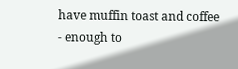have muffin toast and coffee - enough to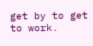get by to get to work.